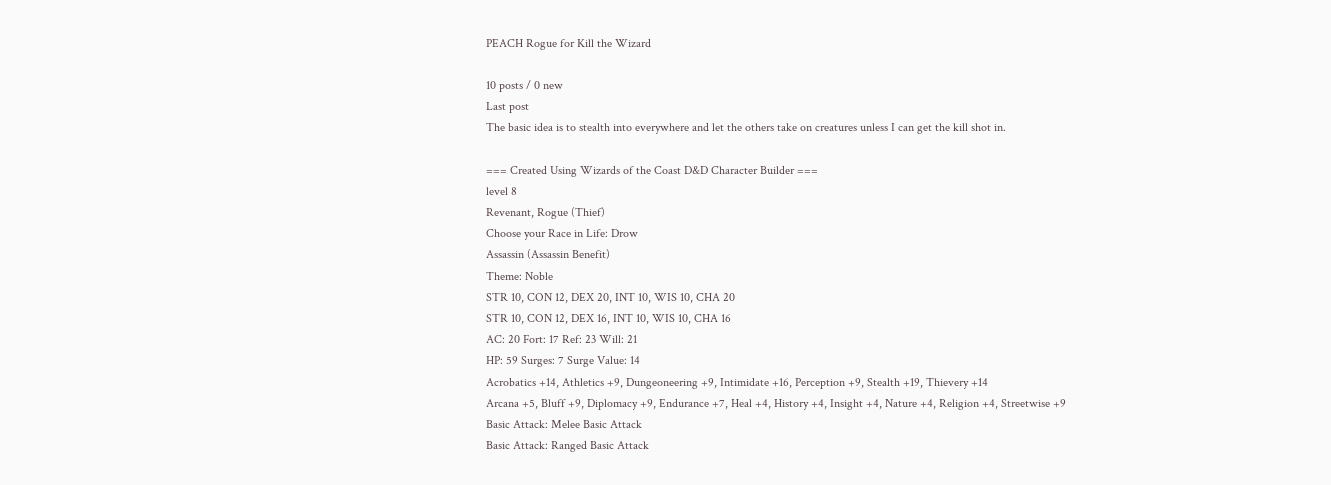PEACH Rogue for Kill the Wizard

10 posts / 0 new
Last post
The basic idea is to stealth into everywhere and let the others take on creatures unless I can get the kill shot in.

=== Created Using Wizards of the Coast D&D Character Builder ===
level 8
Revenant, Rogue (Thief)
Choose your Race in Life: Drow
Assassin (Assassin Benefit)
Theme: Noble
STR 10, CON 12, DEX 20, INT 10, WIS 10, CHA 20
STR 10, CON 12, DEX 16, INT 10, WIS 10, CHA 16
AC: 20 Fort: 17 Ref: 23 Will: 21
HP: 59 Surges: 7 Surge Value: 14
Acrobatics +14, Athletics +9, Dungeoneering +9, Intimidate +16, Perception +9, Stealth +19, Thievery +14
Arcana +5, Bluff +9, Diplomacy +9, Endurance +7, Heal +4, History +4, Insight +4, Nature +4, Religion +4, Streetwise +9
Basic Attack: Melee Basic Attack
Basic Attack: Ranged Basic Attack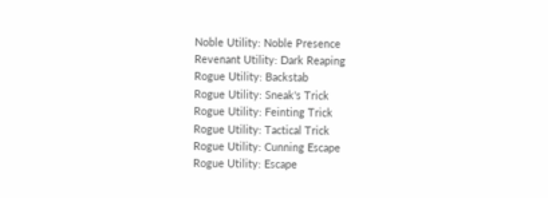Noble Utility: Noble Presence
Revenant Utility: Dark Reaping
Rogue Utility: Backstab
Rogue Utility: Sneak's Trick
Rogue Utility: Feinting Trick
Rogue Utility: Tactical Trick
Rogue Utility: Cunning Escape
Rogue Utility: Escape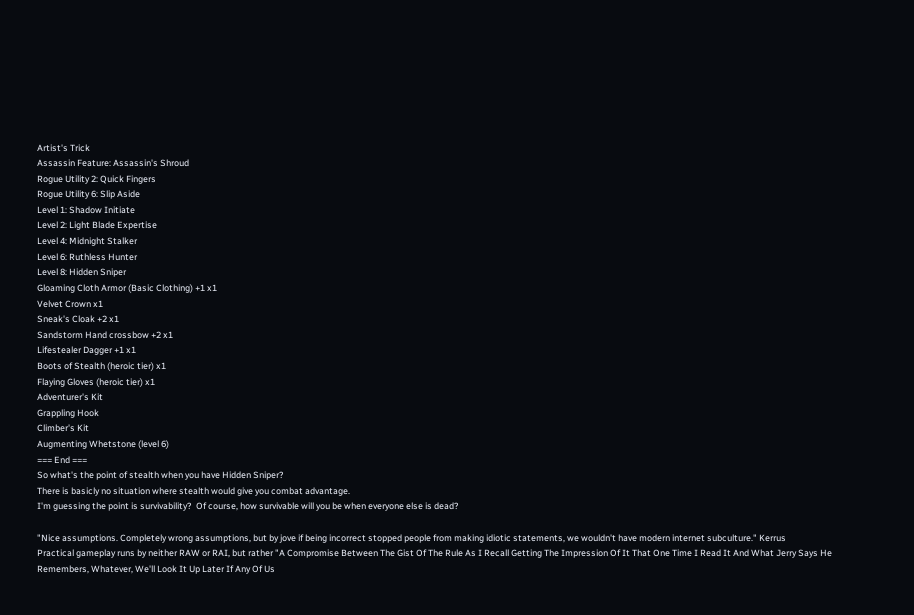Artist's Trick
Assassin Feature: Assassin's Shroud
Rogue Utility 2: Quick Fingers
Rogue Utility 6: Slip Aside
Level 1: Shadow Initiate
Level 2: Light Blade Expertise
Level 4: Midnight Stalker
Level 6: Ruthless Hunter
Level 8: Hidden Sniper
Gloaming Cloth Armor (Basic Clothing) +1 x1
Velvet Crown x1
Sneak's Cloak +2 x1
Sandstorm Hand crossbow +2 x1
Lifestealer Dagger +1 x1
Boots of Stealth (heroic tier) x1
Flaying Gloves (heroic tier) x1
Adventurer's Kit
Grappling Hook
Climber's Kit
Augmenting Whetstone (level 6)
=== End ===
So what's the point of stealth when you have Hidden Sniper?
There is basicly no situation where stealth would give you combat advantage.
I'm guessing the point is survivability?  Of course, how survivable will you be when everyone else is dead?

"Nice assumptions. Completely wrong assumptions, but by jove if being incorrect stopped people from making idiotic statements, we wouldn't have modern internet subculture." Kerrus
Practical gameplay runs by neither RAW or RAI, but rather "A Compromise Between The Gist Of The Rule As I Recall Getting The Impression Of It That One Time I Read It And What Jerry Says He Remembers, Whatever, We'll Look It Up Later If Any Of Us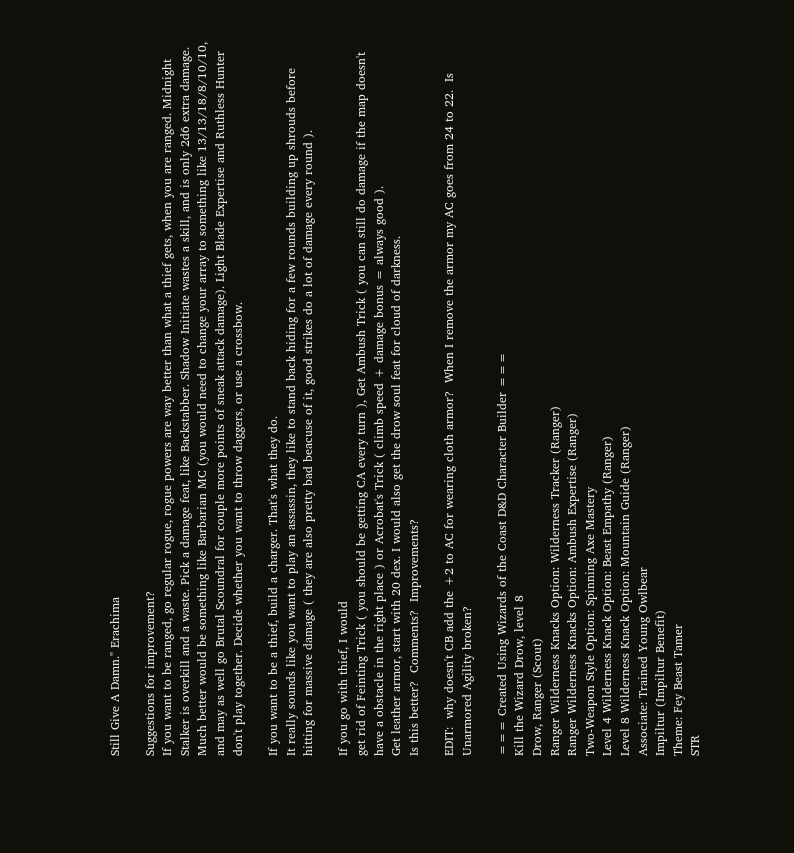Still Give A Damn." Erachima

Suggestions for improvement?
If you want to be ranged, go regular rogue, rogue powers are way better than what a thief gets, when you are ranged. Midnight Stalker is overkill and a waste. Pick a damage feat, like Backstabber. Shadow Initiate wastes a skill, and is only 2d6 extra damage. Much better would be something like Barbarian MC (you would need to change your array to something like 13/13/18/8/10/10, and may as well go Brutal Scoundral for couple more points of sneak attack damage). Light Blade Expertise and Ruthless Hunter don't play together. Decide whether you want to throw daggers, or use a crossbow.

If you want to be a thief, build a charger. That's what they do.
It really sounds like you want to play an assassin, they like to stand back hiding for a few rounds building up shrouds before hitting for massive damage ( they are also pretty bad beacuse of it, good strikes do a lot of damage every round ).

If you go with thief, I would
get rid of Feinting Trick ( you should be getting CA every turn ), Get Ambush Trick ( you can still do damage if the map doesn't have a obstacle in the right place ) or Acrobat's Trick ( climb speed + damage bonus = always good ).
Get leather armor, start with 20 dex. I would also get the drow soul feat for cloud of darkness.
Is this better?  Comments?  Improvements?

EDIT:  why doesn't CB add the +2 to AC for wearing cloth armor?  When I remove the armor my AC goes from 24 to 22.  Is Unarmored Agility broken?

=== Created Using Wizards of the Coast D&D Character Builder ===
Kill the Wizard Drow, level 8
Drow, Ranger (Scout)
Ranger Wilderness Knacks Option: Wilderness Tracker (Ranger)
Ranger Wilderness Knacks Option: Ambush Expertise (Ranger)
Two-Weapon Style Option: Spinning Axe Mastery
Level 4 Wilderness Knack Option: Beast Empathy (Ranger)
Level 8 Wilderness Knack Option: Mountain Guide (Ranger)
Associate: Trained Young Owlbear
Impiltur (Impiltur Benefit)
Theme: Fey Beast Tamer
STR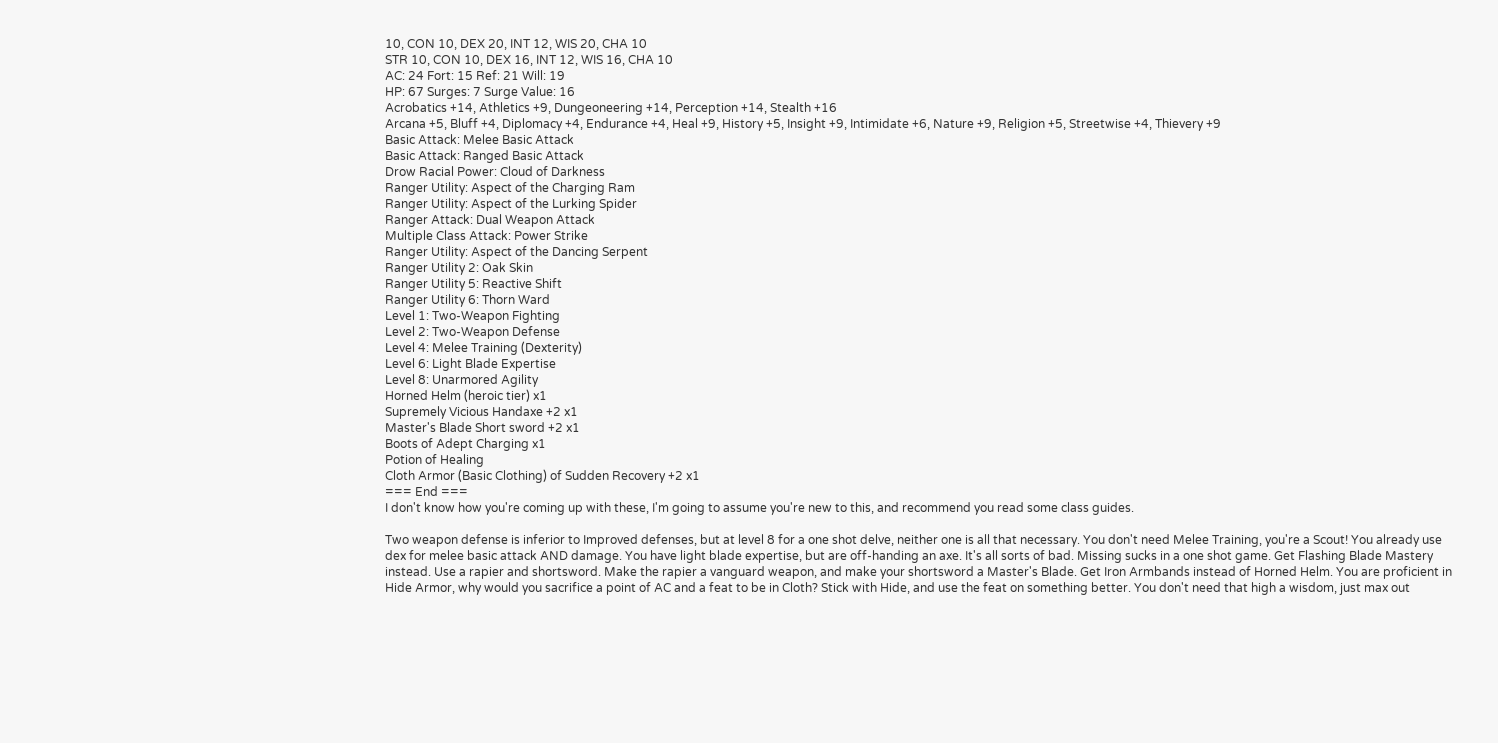10, CON 10, DEX 20, INT 12, WIS 20, CHA 10
STR 10, CON 10, DEX 16, INT 12, WIS 16, CHA 10
AC: 24 Fort: 15 Ref: 21 Will: 19
HP: 67 Surges: 7 Surge Value: 16
Acrobatics +14, Athletics +9, Dungeoneering +14, Perception +14, Stealth +16
Arcana +5, Bluff +4, Diplomacy +4, Endurance +4, Heal +9, History +5, Insight +9, Intimidate +6, Nature +9, Religion +5, Streetwise +4, Thievery +9
Basic Attack: Melee Basic Attack
Basic Attack: Ranged Basic Attack
Drow Racial Power: Cloud of Darkness
Ranger Utility: Aspect of the Charging Ram
Ranger Utility: Aspect of the Lurking Spider
Ranger Attack: Dual Weapon Attack
Multiple Class Attack: Power Strike
Ranger Utility: Aspect of the Dancing Serpent
Ranger Utility 2: Oak Skin
Ranger Utility 5: Reactive Shift
Ranger Utility 6: Thorn Ward
Level 1: Two-Weapon Fighting
Level 2: Two-Weapon Defense
Level 4: Melee Training (Dexterity)
Level 6: Light Blade Expertise
Level 8: Unarmored Agility
Horned Helm (heroic tier) x1
Supremely Vicious Handaxe +2 x1
Master's Blade Short sword +2 x1
Boots of Adept Charging x1
Potion of Healing
Cloth Armor (Basic Clothing) of Sudden Recovery +2 x1
=== End ===
I don't know how you're coming up with these, I'm going to assume you're new to this, and recommend you read some class guides.

Two weapon defense is inferior to Improved defenses, but at level 8 for a one shot delve, neither one is all that necessary. You don't need Melee Training, you're a Scout! You already use dex for melee basic attack AND damage. You have light blade expertise, but are off-handing an axe. It's all sorts of bad. Missing sucks in a one shot game. Get Flashing Blade Mastery instead. Use a rapier and shortsword. Make the rapier a vanguard weapon, and make your shortsword a Master's Blade. Get Iron Armbands instead of Horned Helm. You are proficient in Hide Armor, why would you sacrifice a point of AC and a feat to be in Cloth? Stick with Hide, and use the feat on something better. You don't need that high a wisdom, just max out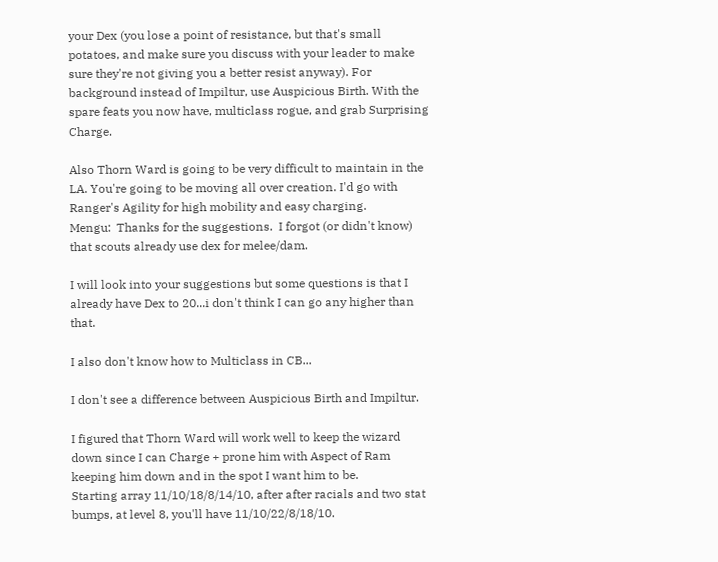your Dex (you lose a point of resistance, but that's small potatoes, and make sure you discuss with your leader to make sure they're not giving you a better resist anyway). For background instead of Impiltur, use Auspicious Birth. With the spare feats you now have, multiclass rogue, and grab Surprising Charge.

Also Thorn Ward is going to be very difficult to maintain in the LA. You're going to be moving all over creation. I'd go with Ranger's Agility for high mobility and easy charging.
Mengu:  Thanks for the suggestions.  I forgot (or didn't know) that scouts already use dex for melee/dam.

I will look into your suggestions but some questions is that I already have Dex to 20...i don't think I can go any higher than that.

I also don't know how to Multiclass in CB...

I don't see a difference between Auspicious Birth and Impiltur.

I figured that Thorn Ward will work well to keep the wizard down since I can Charge + prone him with Aspect of Ram keeping him down and in the spot I want him to be.
Starting array 11/10/18/8/14/10, after after racials and two stat bumps, at level 8, you'll have 11/10/22/8/18/10.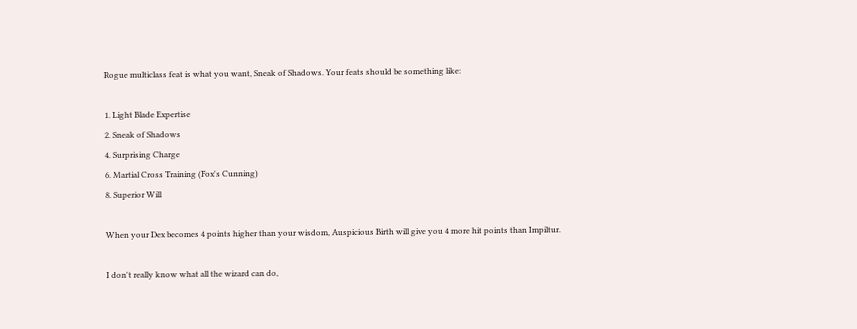Rogue multiclass feat is what you want, Sneak of Shadows. Your feats should be something like:

1. Light Blade Expertise
2. Sneak of Shadows
4. Surprising Charge
6. Martial Cross Training (Fox's Cunning)
8. Superior Will

When your Dex becomes 4 points higher than your wisdom, Auspicious Birth will give you 4 more hit points than Impiltur.

I don't really know what all the wizard can do,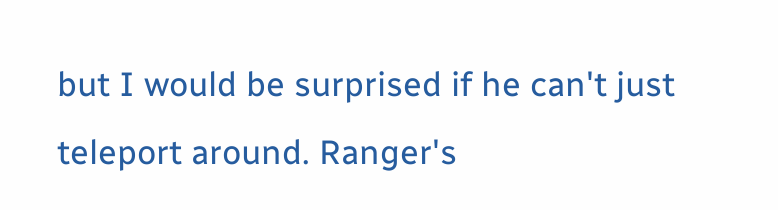but I would be surprised if he can't just teleport around. Ranger's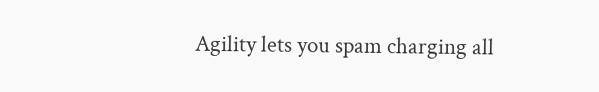Agility lets you spam charging all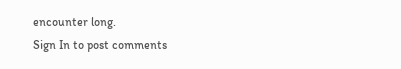encounter long.
Sign In to post comments